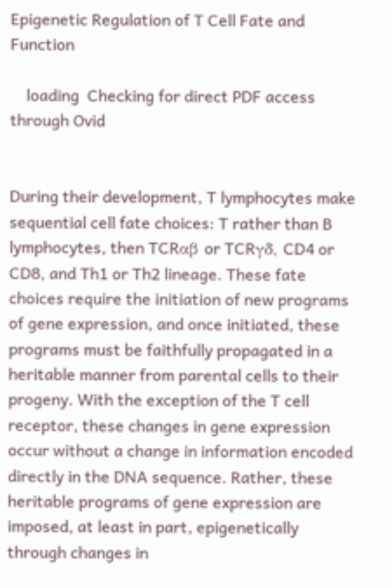Epigenetic Regulation of T Cell Fate and Function

    loading  Checking for direct PDF access through Ovid


During their development, T lymphocytes make sequential cell fate choices: T rather than B lymphocytes, then TCRαβ or TCRγδ, CD4 or CD8, and Th1 or Th2 lineage. These fate choices require the initiation of new programs of gene expression, and once initiated, these programs must be faithfully propagated in a heritable manner from parental cells to their progeny. With the exception of the T cell receptor, these changes in gene expression occur without a change in information encoded directly in the DNA sequence. Rather, these heritable programs of gene expression are imposed, at least in part, epigenetically through changes in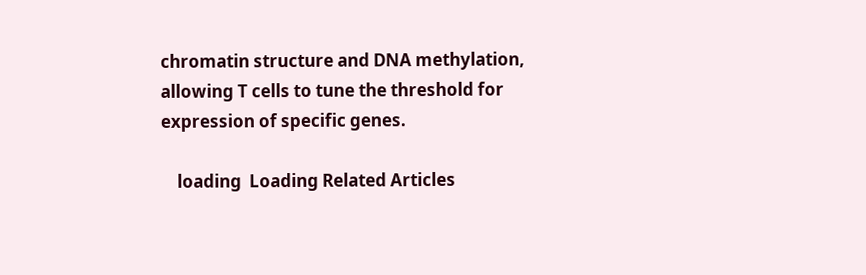chromatin structure and DNA methylation, allowing T cells to tune the threshold for expression of specific genes.

    loading  Loading Related Articles